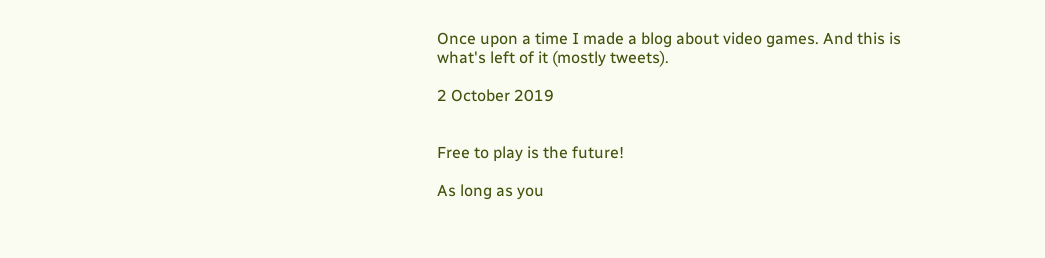Once upon a time I made a blog about video games. And this is what's left of it (mostly tweets).

2 October 2019


Free to play is the future!

As long as you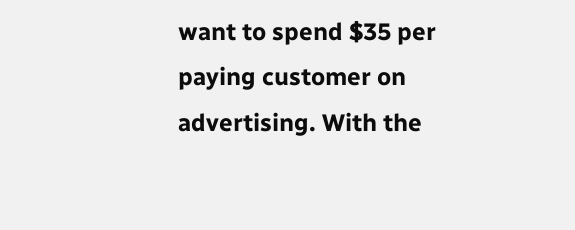want to spend $35 per paying customer on advertising. With the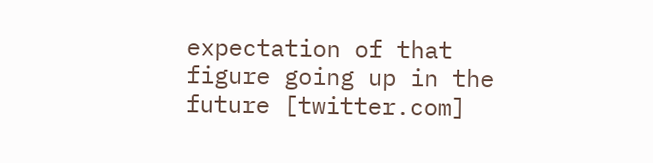expectation of that figure going up in the future [twitter.com]